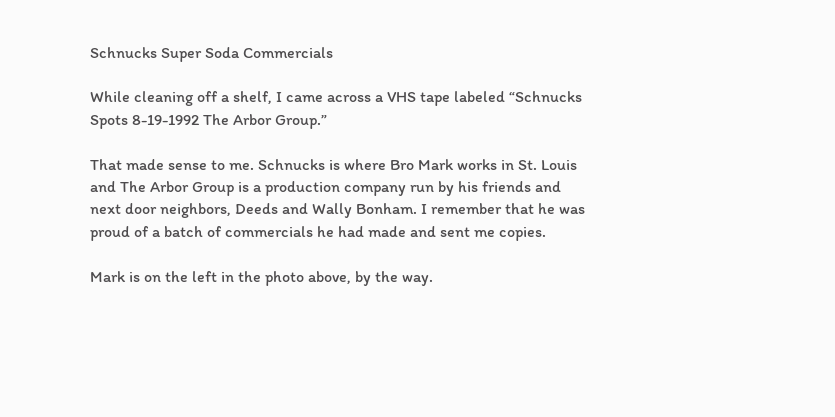Schnucks Super Soda Commercials

While cleaning off a shelf, I came across a VHS tape labeled “Schnucks Spots 8-19-1992 The Arbor Group.”

That made sense to me. Schnucks is where Bro Mark works in St. Louis and The Arbor Group is a production company run by his friends and next door neighbors, Deeds and Wally Bonham. I remember that he was proud of a batch of commercials he had made and sent me copies.

Mark is on the left in the photo above, by the way.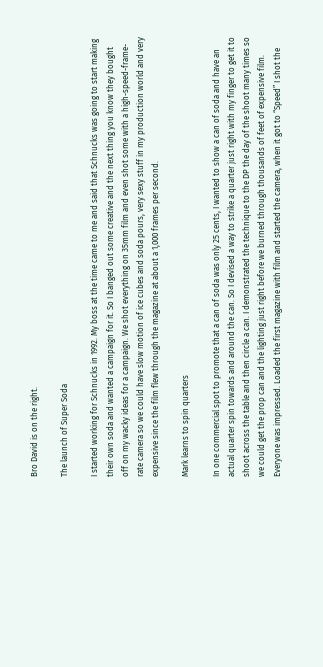Bro David is on the right.

The launch of Super Soda

I started working for Schnucks in 1992. My boss at the time came to me and said that Schnucks was going to start making their own soda and wanted a campaign for it. So I banged out some creative and the next thing you know they bought off on my wacky ideas for a campaign. We shot everything on 35mm film and even shot some with a high-speed-frame-rate camera so we could have slow motion of ice cubes and soda pours, very sexy stuff in my production world and very expensive since the film flew through the magazine at about a 1,000 frames per second.

Mark learns to spin quarters

In one commercial spot to promote that a can of soda was only 25 cents, I wanted to show a can of soda and have an actual quarter spin towards and around the can. So I devised a way to strike a quarter just right with my finger to get it to shoot across the table and then circle a can. I demonstrated the technique to the DP the day of the shoot many times so we could get the prop can and the lighting just right before we burned through thousands of feet of expensive film. Everyone was impressed. Loaded the first magazine with film and started the camera, when it got to “Speed” I shot the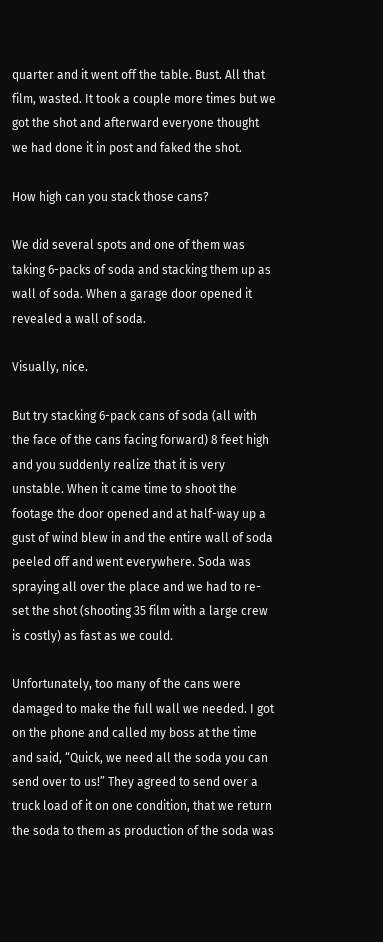quarter and it went off the table. Bust. All that film, wasted. It took a couple more times but we got the shot and afterward everyone thought we had done it in post and faked the shot.

How high can you stack those cans?

We did several spots and one of them was taking 6-packs of soda and stacking them up as wall of soda. When a garage door opened it revealed a wall of soda.

Visually, nice.

But try stacking 6-pack cans of soda (all with the face of the cans facing forward) 8 feet high and you suddenly realize that it is very unstable. When it came time to shoot the footage the door opened and at half-way up a gust of wind blew in and the entire wall of soda peeled off and went everywhere. Soda was spraying all over the place and we had to re-set the shot (shooting 35 film with a large crew is costly) as fast as we could.

Unfortunately, too many of the cans were damaged to make the full wall we needed. I got on the phone and called my boss at the time and said, “Quick, we need all the soda you can send over to us!” They agreed to send over a truck load of it on one condition, that we return the soda to them as production of the soda was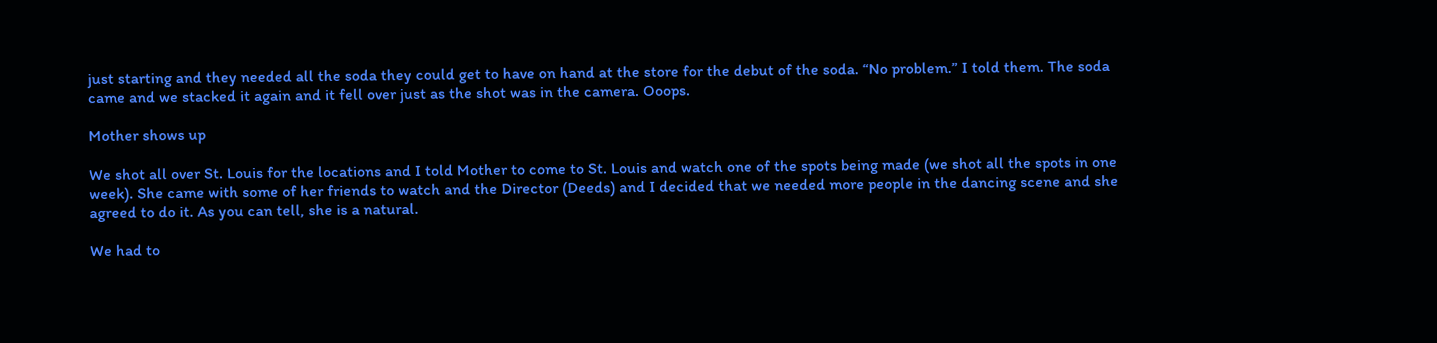just starting and they needed all the soda they could get to have on hand at the store for the debut of the soda. “No problem.” I told them. The soda came and we stacked it again and it fell over just as the shot was in the camera. Ooops.

Mother shows up

We shot all over St. Louis for the locations and I told Mother to come to St. Louis and watch one of the spots being made (we shot all the spots in one week). She came with some of her friends to watch and the Director (Deeds) and I decided that we needed more people in the dancing scene and she agreed to do it. As you can tell, she is a natural.

We had to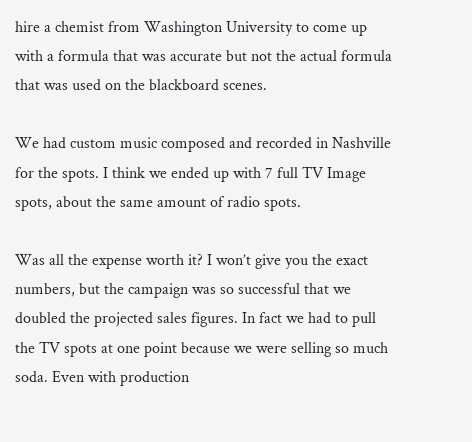hire a chemist from Washington University to come up with a formula that was accurate but not the actual formula that was used on the blackboard scenes.

We had custom music composed and recorded in Nashville for the spots. I think we ended up with 7 full TV Image spots, about the same amount of radio spots.

Was all the expense worth it? I won’t give you the exact numbers, but the campaign was so successful that we doubled the projected sales figures. In fact we had to pull the TV spots at one point because we were selling so much soda. Even with production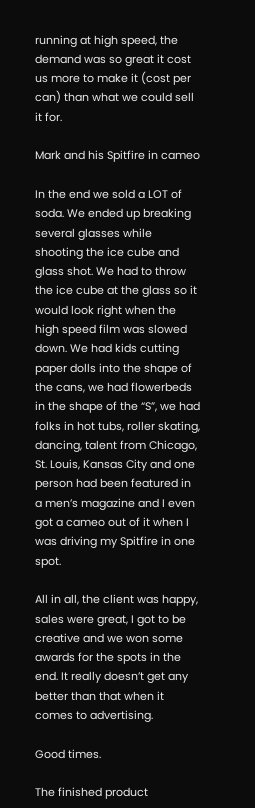running at high speed, the demand was so great it cost us more to make it (cost per can) than what we could sell it for.

Mark and his Spitfire in cameo

In the end we sold a LOT of soda. We ended up breaking several glasses while shooting the ice cube and glass shot. We had to throw the ice cube at the glass so it would look right when the high speed film was slowed down. We had kids cutting paper dolls into the shape of the cans, we had flowerbeds in the shape of the “S”, we had folks in hot tubs, roller skating, dancing, talent from Chicago, St. Louis, Kansas City and one person had been featured in a men’s magazine and I even got a cameo out of it when I was driving my Spitfire in one spot.

All in all, the client was happy, sales were great, I got to be creative and we won some awards for the spots in the end. It really doesn’t get any better than that when it comes to advertising.

Good times.

The finished product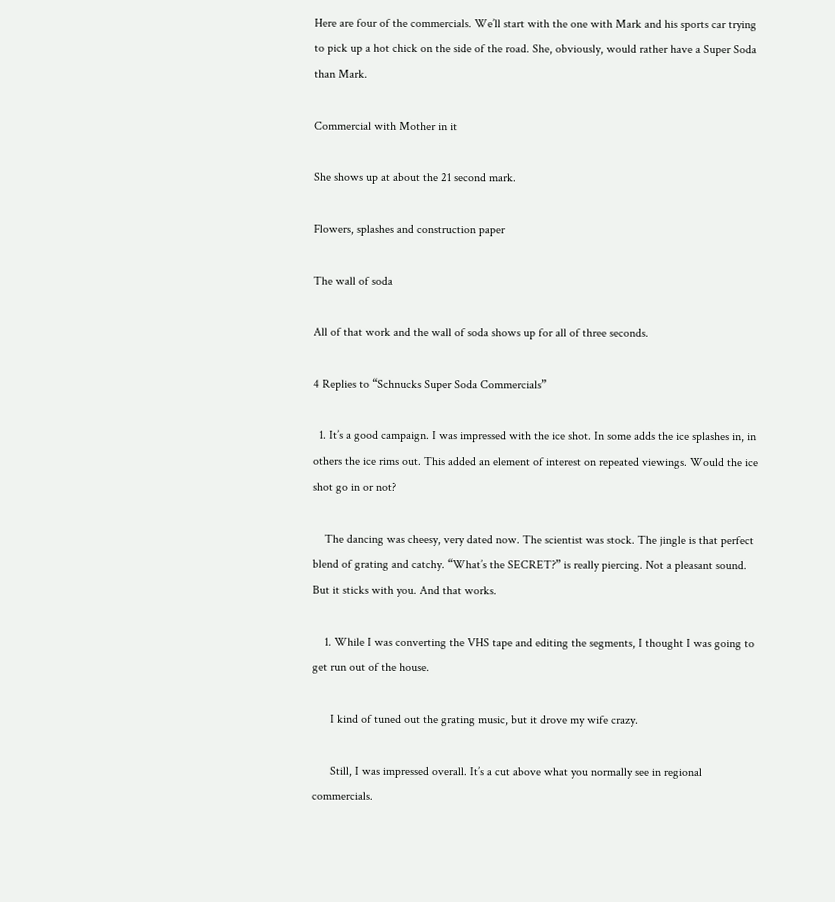Here are four of the commercials. We’ll start with the one with Mark and his sports car trying to pick up a hot chick on the side of the road. She, obviously, would rather have a Super Soda than Mark.

Commercial with Mother in it

She shows up at about the 21 second mark.

Flowers, splashes and construction paper

The wall of soda

All of that work and the wall of soda shows up for all of three seconds.

4 Replies to “Schnucks Super Soda Commercials”

  1. It’s a good campaign. I was impressed with the ice shot. In some adds the ice splashes in, in others the ice rims out. This added an element of interest on repeated viewings. Would the ice shot go in or not?

    The dancing was cheesy, very dated now. The scientist was stock. The jingle is that perfect blend of grating and catchy. “What’s the SECRET?” is really piercing. Not a pleasant sound. But it sticks with you. And that works.

    1. While I was converting the VHS tape and editing the segments, I thought I was going to get run out of the house.

      I kind of tuned out the grating music, but it drove my wife crazy.

      Still, I was impressed overall. It’s a cut above what you normally see in regional commercials.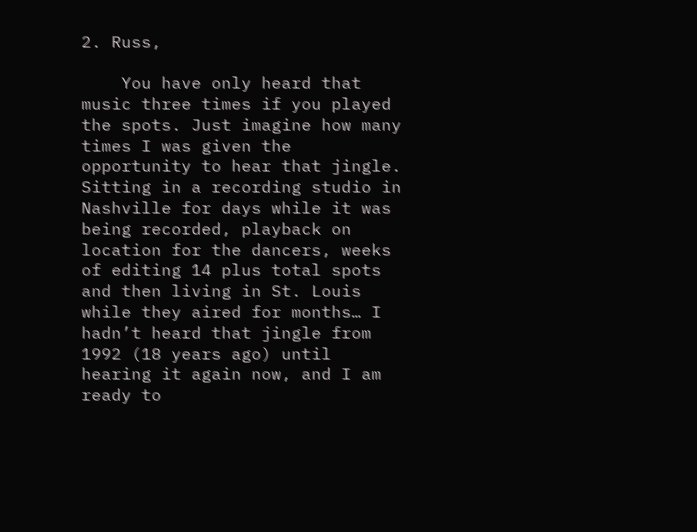2. Russ,

    You have only heard that music three times if you played the spots. Just imagine how many times I was given the opportunity to hear that jingle. Sitting in a recording studio in Nashville for days while it was being recorded, playback on location for the dancers, weeks of editing 14 plus total spots and then living in St. Louis while they aired for months… I hadn’t heard that jingle from 1992 (18 years ago) until hearing it again now, and I am ready to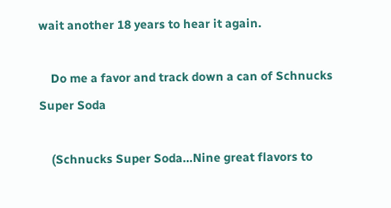wait another 18 years to hear it again.

    Do me a favor and track down a can of Schnucks Super Soda

    (Schnucks Super Soda…Nine great flavors to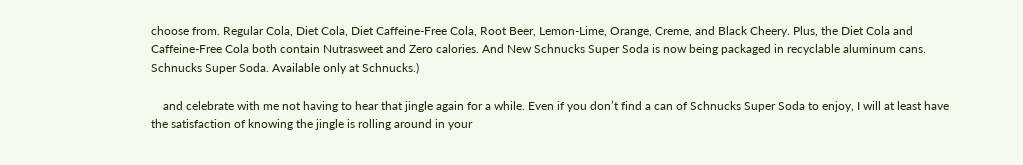choose from. Regular Cola, Diet Cola, Diet Caffeine-Free Cola, Root Beer, Lemon-Lime, Orange, Creme, and Black Cheery. Plus, the Diet Cola and Caffeine-Free Cola both contain Nutrasweet and Zero calories. And New Schnucks Super Soda is now being packaged in recyclable aluminum cans. Schnucks Super Soda. Available only at Schnucks.)

    and celebrate with me not having to hear that jingle again for a while. Even if you don’t find a can of Schnucks Super Soda to enjoy, I will at least have the satisfaction of knowing the jingle is rolling around in your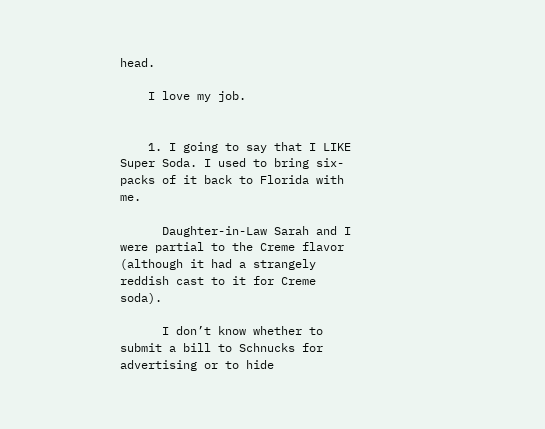head.

    I love my job.


    1. I going to say that I LIKE Super Soda. I used to bring six-packs of it back to Florida with me.

      Daughter-in-Law Sarah and I were partial to the Creme flavor (although it had a strangely reddish cast to it for Creme soda).

      I don’t know whether to submit a bill to Schnucks for advertising or to hide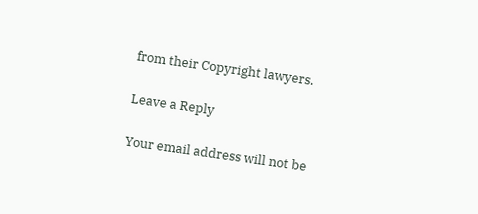from their Copyright lawyers.

Leave a Reply

Your email address will not be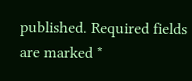published. Required fields are marked *